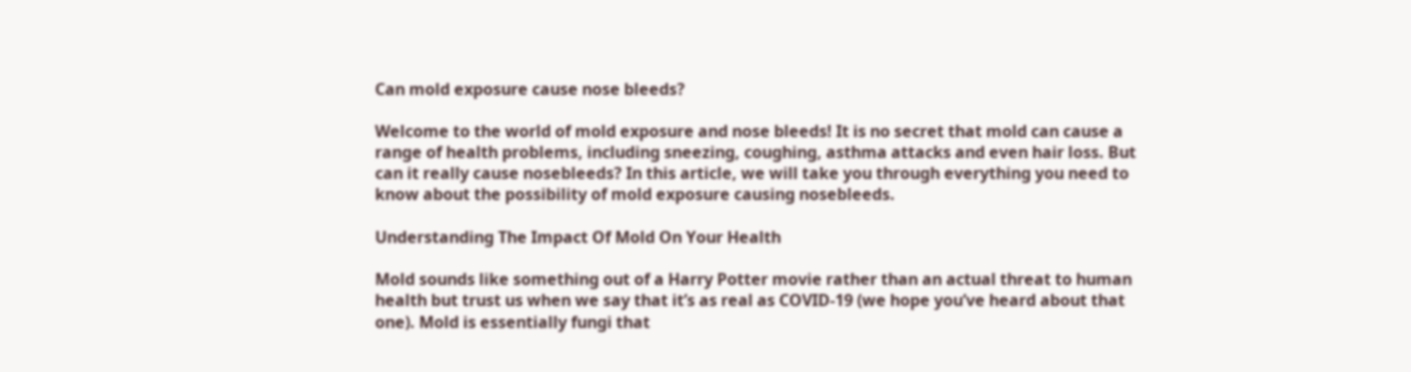Can mold exposure cause nose bleeds?

Welcome to the world of mold exposure and nose bleeds! It is no secret that mold can cause a range of health problems, including sneezing, coughing, asthma attacks and even hair loss. But can it really cause nosebleeds? In this article, we will take you through everything you need to know about the possibility of mold exposure causing nosebleeds.

Understanding The Impact Of Mold On Your Health

Mold sounds like something out of a Harry Potter movie rather than an actual threat to human health but trust us when we say that it’s as real as COVID-19 (we hope you’ve heard about that one). Mold is essentially fungi that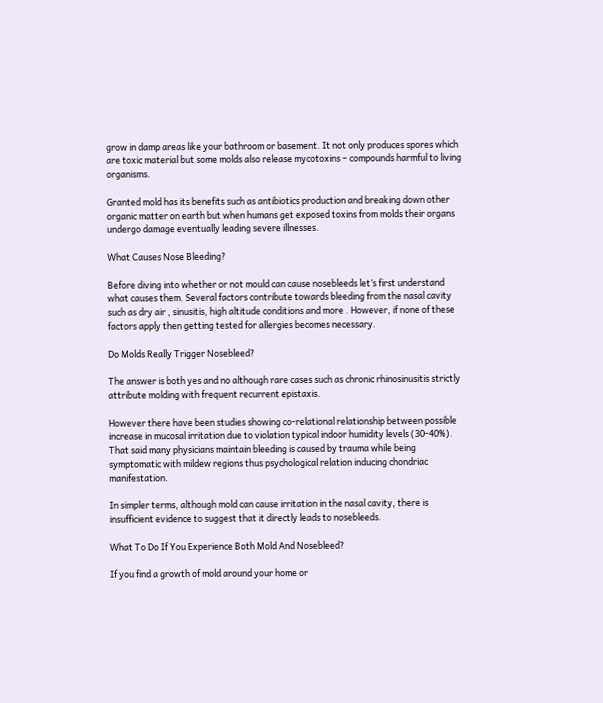grow in damp areas like your bathroom or basement. It not only produces spores which are toxic material but some molds also release mycotoxins – compounds harmful to living organisms.

Granted mold has its benefits such as antibiotics production and breaking down other organic matter on earth but when humans get exposed toxins from molds their organs undergo damage eventually leading severe illnesses.

What Causes Nose Bleeding?

Before diving into whether or not mould can cause nosebleeds let’s first understand what causes them. Several factors contribute towards bleeding from the nasal cavity such as dry air , sinusitis, high altitude conditions and more . However, if none of these factors apply then getting tested for allergies becomes necessary.

Do Molds Really Trigger Nosebleed?

The answer is both yes and no although rare cases such as chronic rhinosinusitis strictly attribute molding with frequent recurrent epistaxis.

However there have been studies showing co-relational relationship between possible increase in mucosal irritation due to violation typical indoor humidity levels (30-40%). That said many physicians maintain bleeding is caused by trauma while being symptomatic with mildew regions thus psychological relation inducing chondriac manifestation.

In simpler terms, although mold can cause irritation in the nasal cavity, there is insufficient evidence to suggest that it directly leads to nosebleeds.

What To Do If You Experience Both Mold And Nosebleed?

If you find a growth of mold around your home or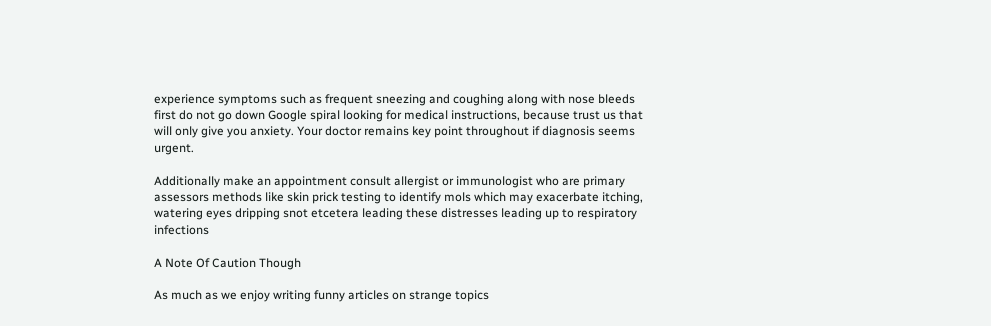experience symptoms such as frequent sneezing and coughing along with nose bleeds first do not go down Google spiral looking for medical instructions, because trust us that will only give you anxiety. Your doctor remains key point throughout if diagnosis seems urgent.

Additionally make an appointment consult allergist or immunologist who are primary assessors methods like skin prick testing to identify mols which may exacerbate itching, watering eyes dripping snot etcetera leading these distresses leading up to respiratory infections

A Note Of Caution Though

As much as we enjoy writing funny articles on strange topics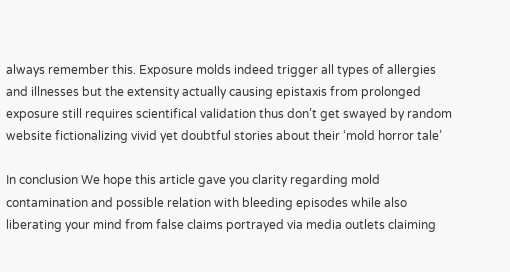always remember this. Exposure molds indeed trigger all types of allergies and illnesses but the extensity actually causing epistaxis from prolonged exposure still requires scientifical validation thus don’t get swayed by random website fictionalizing vivid yet doubtful stories about their ‘mold horror tale’

In conclusion We hope this article gave you clarity regarding mold contamination and possible relation with bleeding episodes while also liberating your mind from false claims portrayed via media outlets claiming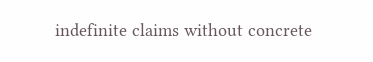indefinite claims without concrete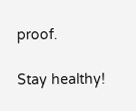proof.

Stay healthy!